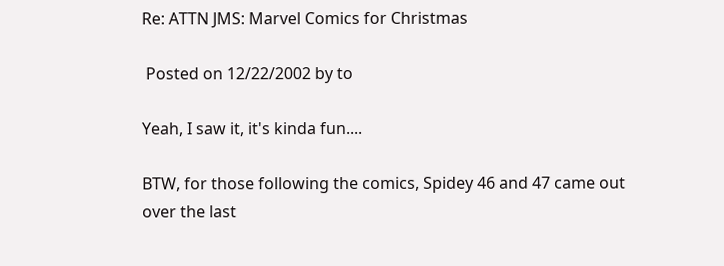Re: ATTN JMS: Marvel Comics for Christmas

 Posted on 12/22/2002 by to

Yeah, I saw it, it's kinda fun....

BTW, for those following the comics, Spidey 46 and 47 came out over the last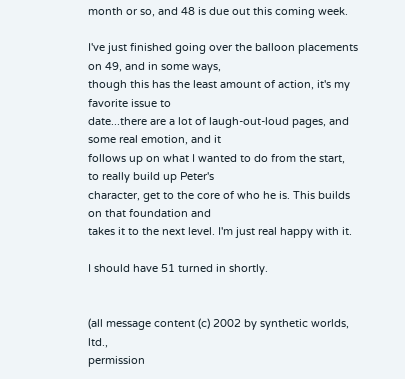month or so, and 48 is due out this coming week.

I've just finished going over the balloon placements on 49, and in some ways,
though this has the least amount of action, it's my favorite issue to
date...there are a lot of laugh-out-loud pages, and some real emotion, and it
follows up on what I wanted to do from the start, to really build up Peter's
character, get to the core of who he is. This builds on that foundation and
takes it to the next level. I'm just real happy with it.

I should have 51 turned in shortly.


(all message content (c) 2002 by synthetic worlds, ltd.,
permission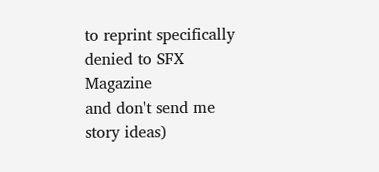to reprint specifically denied to SFX Magazine
and don't send me story ideas)